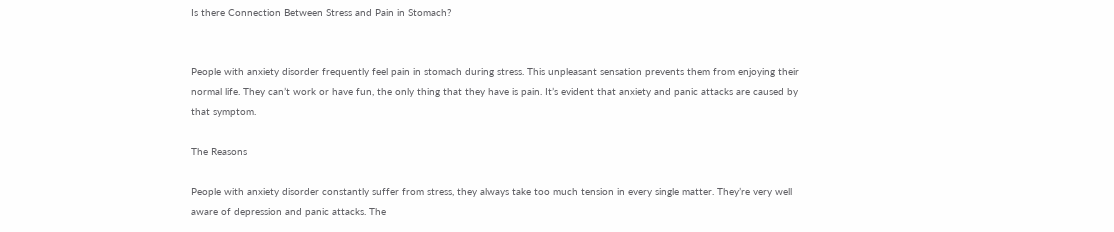Is there Connection Between Stress and Pain in Stomach?


People with anxiety disorder frequently feel pain in stomach during stress. This unpleasant sensation prevents them from enjoying their normal life. They can’t work or have fun, the only thing that they have is pain. It’s evident that anxiety and panic attacks are caused by that symptom.

The Reasons

People with anxiety disorder constantly suffer from stress, they always take too much tension in every single matter. They’re very well aware of depression and panic attacks. The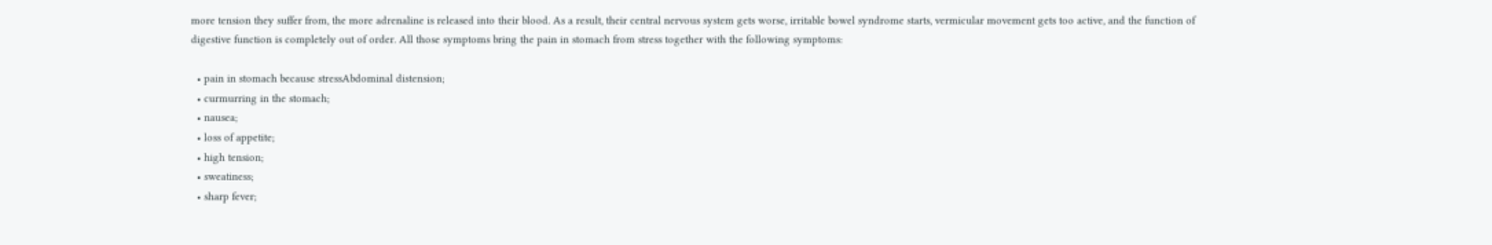more tension they suffer from, the more adrenaline is released into their blood. As a result, their central nervous system gets worse, irritable bowel syndrome starts, vermicular movement gets too active, and the function of digestive function is completely out of order. All those symptoms bring the pain in stomach from stress together with the following symptoms:

  • pain in stomach because stressAbdominal distension;
  • curmurring in the stomach;
  • nausea;
  • loss of appetite;
  • high tension;
  • sweatiness;
  • sharp fever;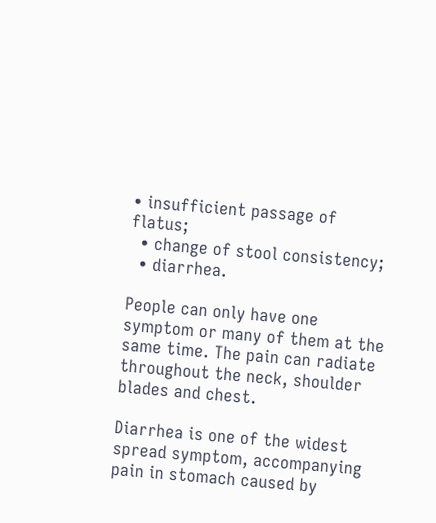• insufficient passage of flatus;
  • change of stool consistency;
  • diarrhea.

People can only have one symptom or many of them at the same time. The pain can radiate throughout the neck, shoulder blades and chest.

Diarrhea is one of the widest spread symptom, accompanying pain in stomach caused by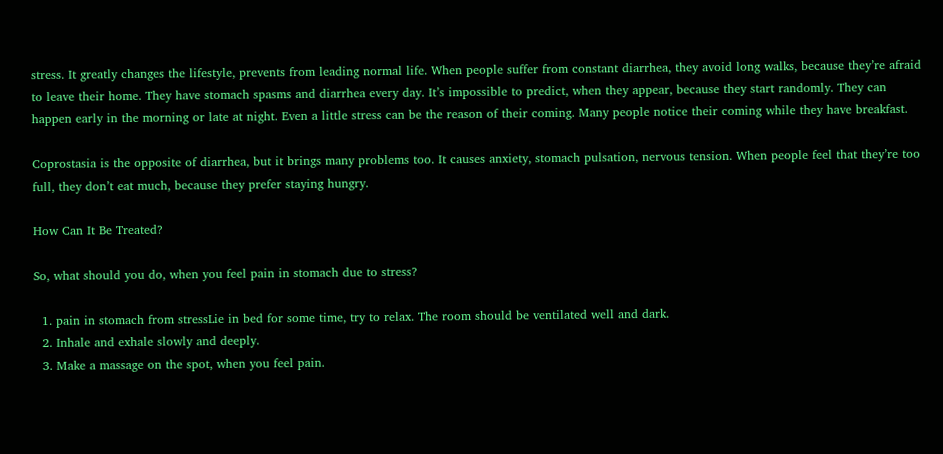stress. It greatly changes the lifestyle, prevents from leading normal life. When people suffer from constant diarrhea, they avoid long walks, because they’re afraid to leave their home. They have stomach spasms and diarrhea every day. It’s impossible to predict, when they appear, because they start randomly. They can happen early in the morning or late at night. Even a little stress can be the reason of their coming. Many people notice their coming while they have breakfast.

Coprostasia is the opposite of diarrhea, but it brings many problems too. It causes anxiety, stomach pulsation, nervous tension. When people feel that they’re too full, they don’t eat much, because they prefer staying hungry.

How Can It Be Treated?

So, what should you do, when you feel pain in stomach due to stress?

  1. pain in stomach from stressLie in bed for some time, try to relax. The room should be ventilated well and dark.
  2. Inhale and exhale slowly and deeply.
  3. Make a massage on the spot, when you feel pain.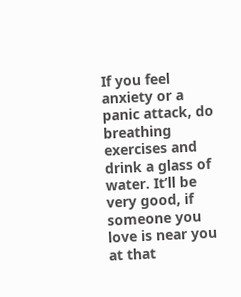If you feel anxiety or a panic attack, do breathing exercises and drink a glass of water. It’ll be very good, if someone you love is near you at that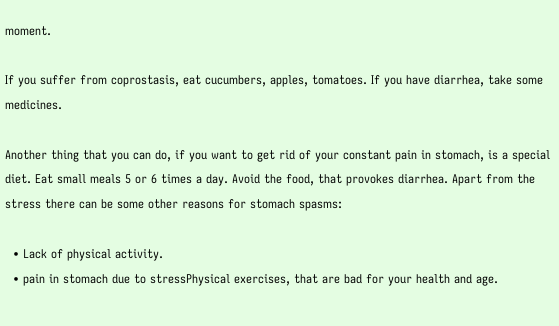moment.

If you suffer from coprostasis, eat cucumbers, apples, tomatoes. If you have diarrhea, take some medicines.

Another thing that you can do, if you want to get rid of your constant pain in stomach, is a special diet. Eat small meals 5 or 6 times a day. Avoid the food, that provokes diarrhea. Apart from the stress there can be some other reasons for stomach spasms:

  • Lack of physical activity.
  • pain in stomach due to stressPhysical exercises, that are bad for your health and age.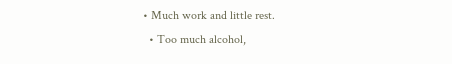• Much work and little rest.
  • Too much alcohol,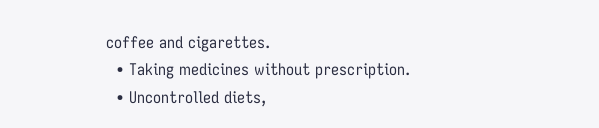coffee and cigarettes.
  • Taking medicines without prescription.
  • Uncontrolled diets,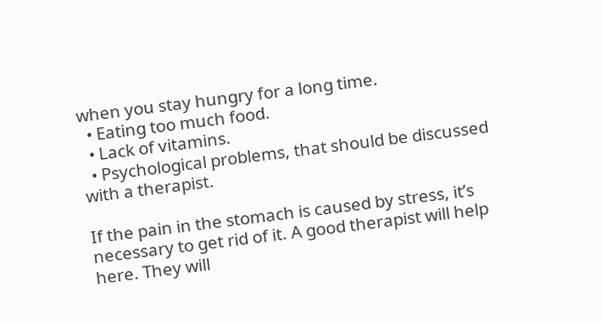when you stay hungry for a long time.
  • Eating too much food.
  • Lack of vitamins.
  • Psychological problems, that should be discussed with a therapist.

If the pain in the stomach is caused by stress, it’s necessary to get rid of it. A good therapist will help here. They will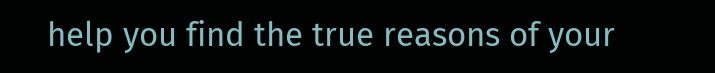help you find the true reasons of your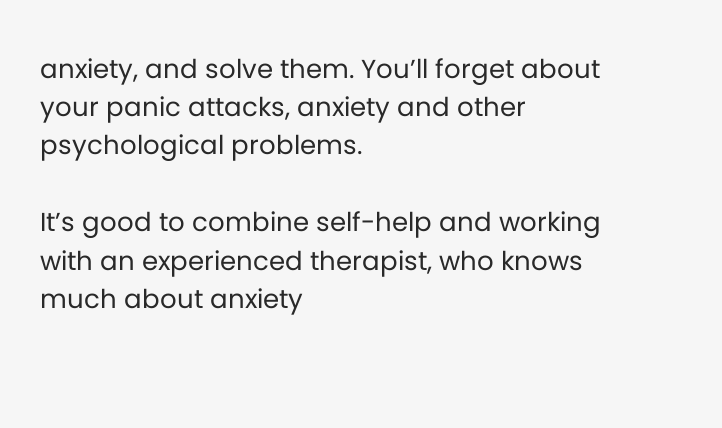anxiety, and solve them. You’ll forget about your panic attacks, anxiety and other psychological problems.

It’s good to combine self-help and working with an experienced therapist, who knows much about anxiety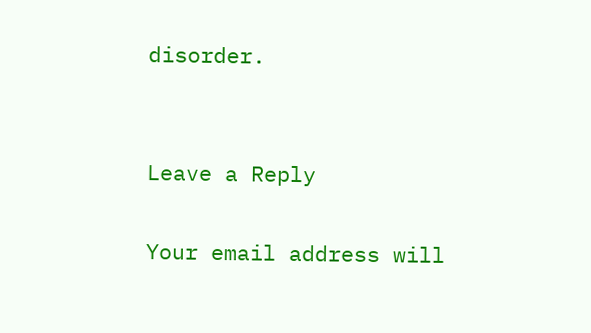disorder.


Leave a Reply

Your email address will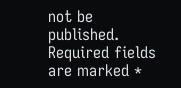not be published. Required fields are marked *